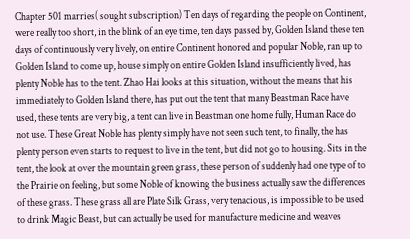Chapter 501 marries( sought subscription) Ten days of regarding the people on Continent, were really too short, in the blink of an eye time, ten days passed by, Golden Island these ten days of continuously very lively, on entire Continent honored and popular Noble, ran up to Golden Island to come up, house simply on entire Golden Island insufficiently lived, has plenty Noble has to the tent. Zhao Hai looks at this situation, without the means that his immediately to Golden Island there, has put out the tent that many Beastman Race have used, these tents are very big, a tent can live in Beastman one home fully, Human Race do not use. These Great Noble has plenty simply have not seen such tent, to finally, the has plenty person even starts to request to live in the tent, but did not go to housing. Sits in the tent, the look at over the mountain green grass, these person of suddenly had one type of to the Prairie on feeling, but some Noble of knowing the business actually saw the differences of these grass. These grass all are Plate Silk Grass, very tenacious, is impossible to be used to drink Magic Beast, but can actually be used for manufacture medicine and weaves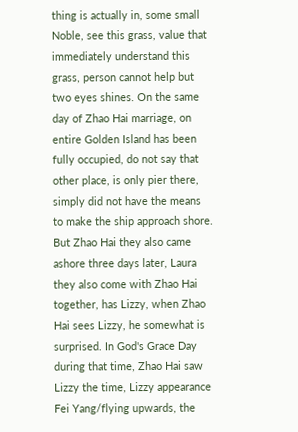thing is actually in, some small Noble, see this grass, value that immediately understand this grass, person cannot help but two eyes shines. On the same day of Zhao Hai marriage, on entire Golden Island has been fully occupied, do not say that other place, is only pier there, simply did not have the means to make the ship approach shore. But Zhao Hai they also came ashore three days later, Laura they also come with Zhao Hai together, has Lizzy, when Zhao Hai sees Lizzy, he somewhat is surprised. In God's Grace Day during that time, Zhao Hai saw Lizzy the time, Lizzy appearance Fei Yang/flying upwards, the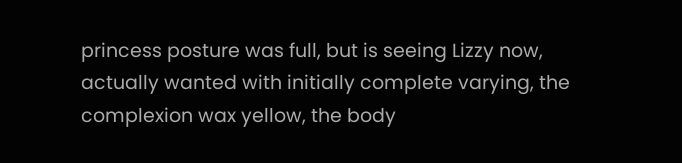princess posture was full, but is seeing Lizzy now, actually wanted with initially complete varying, the complexion wax yellow, the body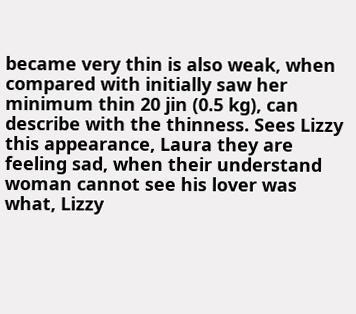became very thin is also weak, when compared with initially saw her minimum thin 20 jin (0.5 kg), can describe with the thinness. Sees Lizzy this appearance, Laura they are feeling sad, when their understand woman cannot see his lover was what, Lizzy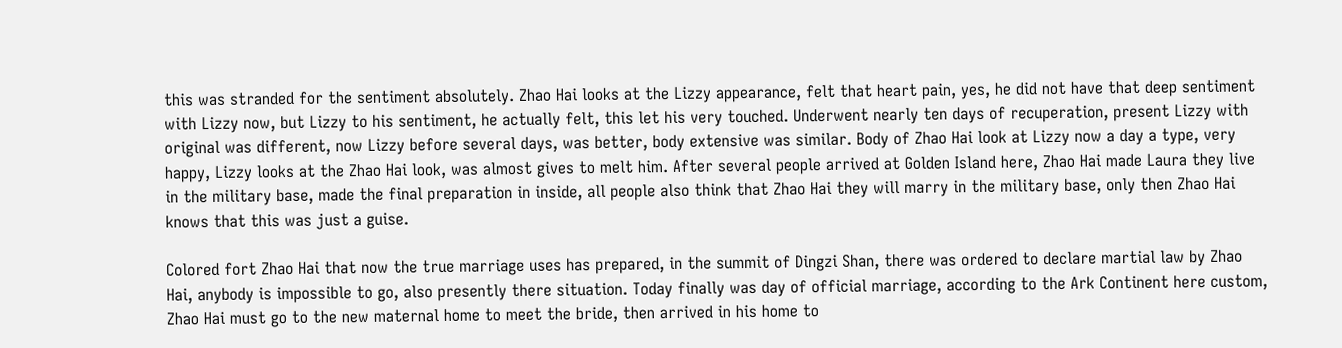this was stranded for the sentiment absolutely. Zhao Hai looks at the Lizzy appearance, felt that heart pain, yes, he did not have that deep sentiment with Lizzy now, but Lizzy to his sentiment, he actually felt, this let his very touched. Underwent nearly ten days of recuperation, present Lizzy with original was different, now Lizzy before several days, was better, body extensive was similar. Body of Zhao Hai look at Lizzy now a day a type, very happy, Lizzy looks at the Zhao Hai look, was almost gives to melt him. After several people arrived at Golden Island here, Zhao Hai made Laura they live in the military base, made the final preparation in inside, all people also think that Zhao Hai they will marry in the military base, only then Zhao Hai knows that this was just a guise.

Colored fort Zhao Hai that now the true marriage uses has prepared, in the summit of Dingzi Shan, there was ordered to declare martial law by Zhao Hai, anybody is impossible to go, also presently there situation. Today finally was day of official marriage, according to the Ark Continent here custom, Zhao Hai must go to the new maternal home to meet the bride, then arrived in his home to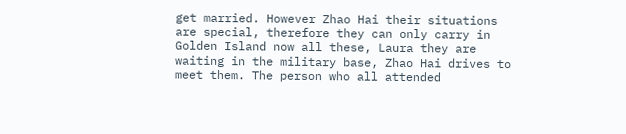get married. However Zhao Hai their situations are special, therefore they can only carry in Golden Island now all these, Laura they are waiting in the military base, Zhao Hai drives to meet them. The person who all attended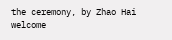the ceremony, by Zhao Hai welcome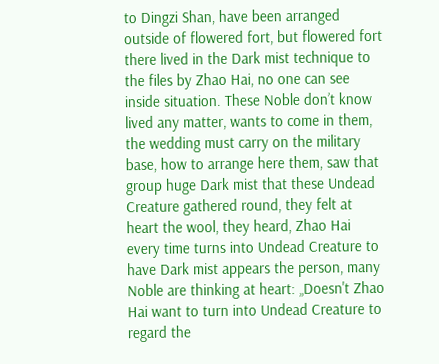to Dingzi Shan, have been arranged outside of flowered fort, but flowered fort there lived in the Dark mist technique to the files by Zhao Hai, no one can see inside situation. These Noble don’t know lived any matter, wants to come in them, the wedding must carry on the military base, how to arrange here them, saw that group huge Dark mist that these Undead Creature gathered round, they felt at heart the wool, they heard, Zhao Hai every time turns into Undead Creature to have Dark mist appears the person, many Noble are thinking at heart: „Doesn't Zhao Hai want to turn into Undead Creature to regard the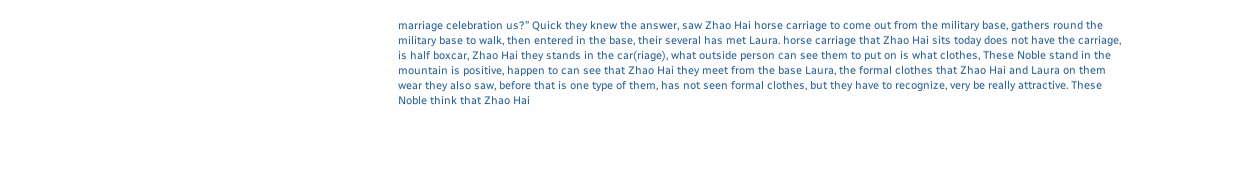marriage celebration us?” Quick they knew the answer, saw Zhao Hai horse carriage to come out from the military base, gathers round the military base to walk, then entered in the base, their several has met Laura. horse carriage that Zhao Hai sits today does not have the carriage, is half boxcar, Zhao Hai they stands in the car(riage), what outside person can see them to put on is what clothes, These Noble stand in the mountain is positive, happen to can see that Zhao Hai they meet from the base Laura, the formal clothes that Zhao Hai and Laura on them wear they also saw, before that is one type of them, has not seen formal clothes, but they have to recognize, very be really attractive. These Noble think that Zhao Hai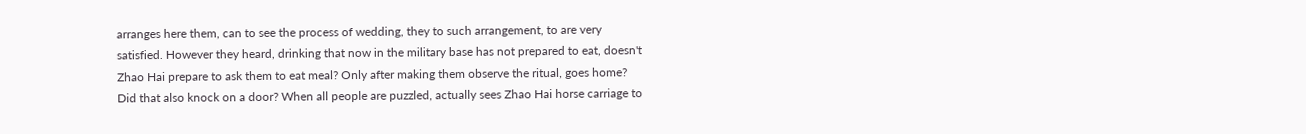arranges here them, can to see the process of wedding, they to such arrangement, to are very satisfied. However they heard, drinking that now in the military base has not prepared to eat, doesn't Zhao Hai prepare to ask them to eat meal? Only after making them observe the ritual, goes home? Did that also knock on a door? When all people are puzzled, actually sees Zhao Hai horse carriage to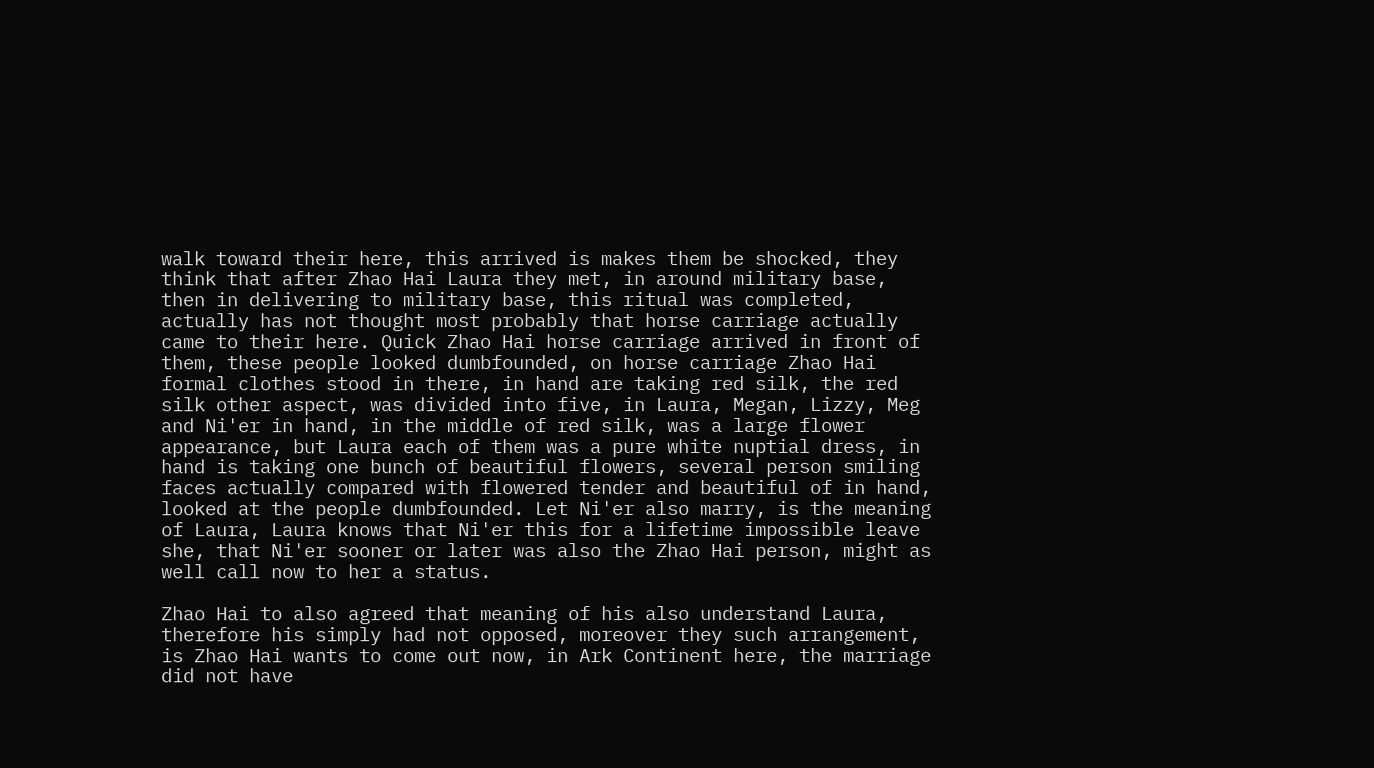walk toward their here, this arrived is makes them be shocked, they think that after Zhao Hai Laura they met, in around military base, then in delivering to military base, this ritual was completed, actually has not thought most probably that horse carriage actually came to their here. Quick Zhao Hai horse carriage arrived in front of them, these people looked dumbfounded, on horse carriage Zhao Hai formal clothes stood in there, in hand are taking red silk, the red silk other aspect, was divided into five, in Laura, Megan, Lizzy, Meg and Ni'er in hand, in the middle of red silk, was a large flower appearance, but Laura each of them was a pure white nuptial dress, in hand is taking one bunch of beautiful flowers, several person smiling faces actually compared with flowered tender and beautiful of in hand, looked at the people dumbfounded. Let Ni'er also marry, is the meaning of Laura, Laura knows that Ni'er this for a lifetime impossible leave she, that Ni'er sooner or later was also the Zhao Hai person, might as well call now to her a status.

Zhao Hai to also agreed that meaning of his also understand Laura, therefore his simply had not opposed, moreover they such arrangement, is Zhao Hai wants to come out now, in Ark Continent here, the marriage did not have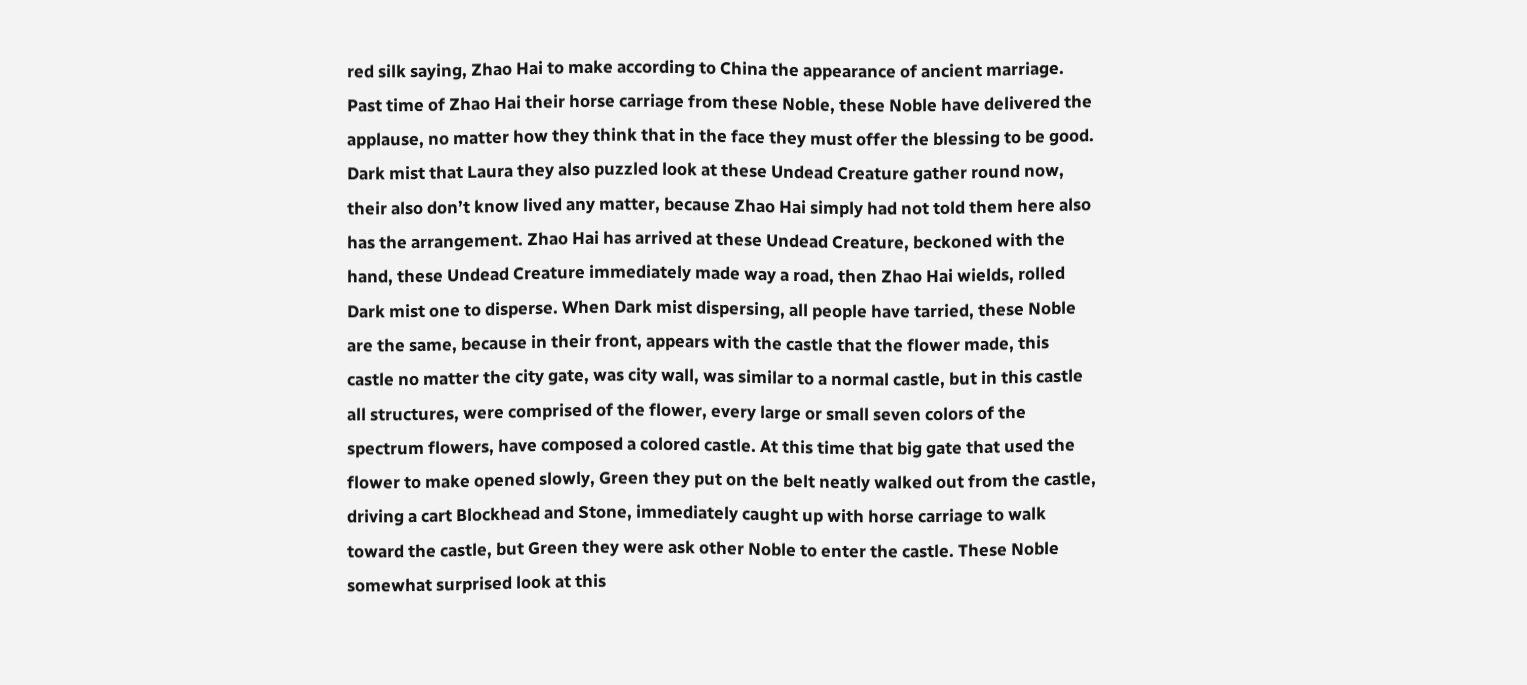red silk saying, Zhao Hai to make according to China the appearance of ancient marriage. Past time of Zhao Hai their horse carriage from these Noble, these Noble have delivered the applause, no matter how they think that in the face they must offer the blessing to be good. Dark mist that Laura they also puzzled look at these Undead Creature gather round now, their also don’t know lived any matter, because Zhao Hai simply had not told them here also has the arrangement. Zhao Hai has arrived at these Undead Creature, beckoned with the hand, these Undead Creature immediately made way a road, then Zhao Hai wields, rolled Dark mist one to disperse. When Dark mist dispersing, all people have tarried, these Noble are the same, because in their front, appears with the castle that the flower made, this castle no matter the city gate, was city wall, was similar to a normal castle, but in this castle all structures, were comprised of the flower, every large or small seven colors of the spectrum flowers, have composed a colored castle. At this time that big gate that used the flower to make opened slowly, Green they put on the belt neatly walked out from the castle, driving a cart Blockhead and Stone, immediately caught up with horse carriage to walk toward the castle, but Green they were ask other Noble to enter the castle. These Noble somewhat surprised look at this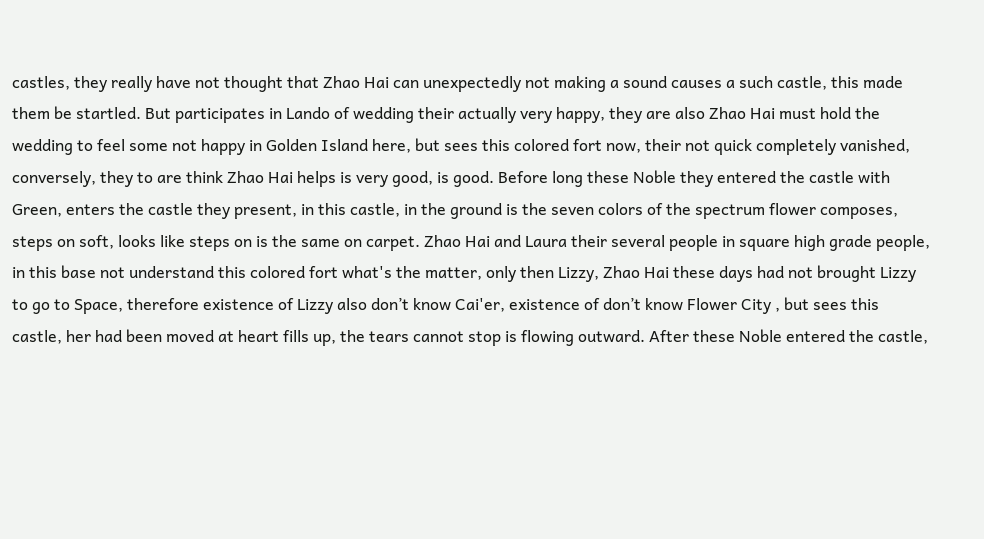castles, they really have not thought that Zhao Hai can unexpectedly not making a sound causes a such castle, this made them be startled. But participates in Lando of wedding their actually very happy, they are also Zhao Hai must hold the wedding to feel some not happy in Golden Island here, but sees this colored fort now, their not quick completely vanished, conversely, they to are think Zhao Hai helps is very good, is good. Before long these Noble they entered the castle with Green, enters the castle they present, in this castle, in the ground is the seven colors of the spectrum flower composes, steps on soft, looks like steps on is the same on carpet. Zhao Hai and Laura their several people in square high grade people, in this base not understand this colored fort what's the matter, only then Lizzy, Zhao Hai these days had not brought Lizzy to go to Space, therefore existence of Lizzy also don’t know Cai'er, existence of don’t know Flower City , but sees this castle, her had been moved at heart fills up, the tears cannot stop is flowing outward. After these Noble entered the castle,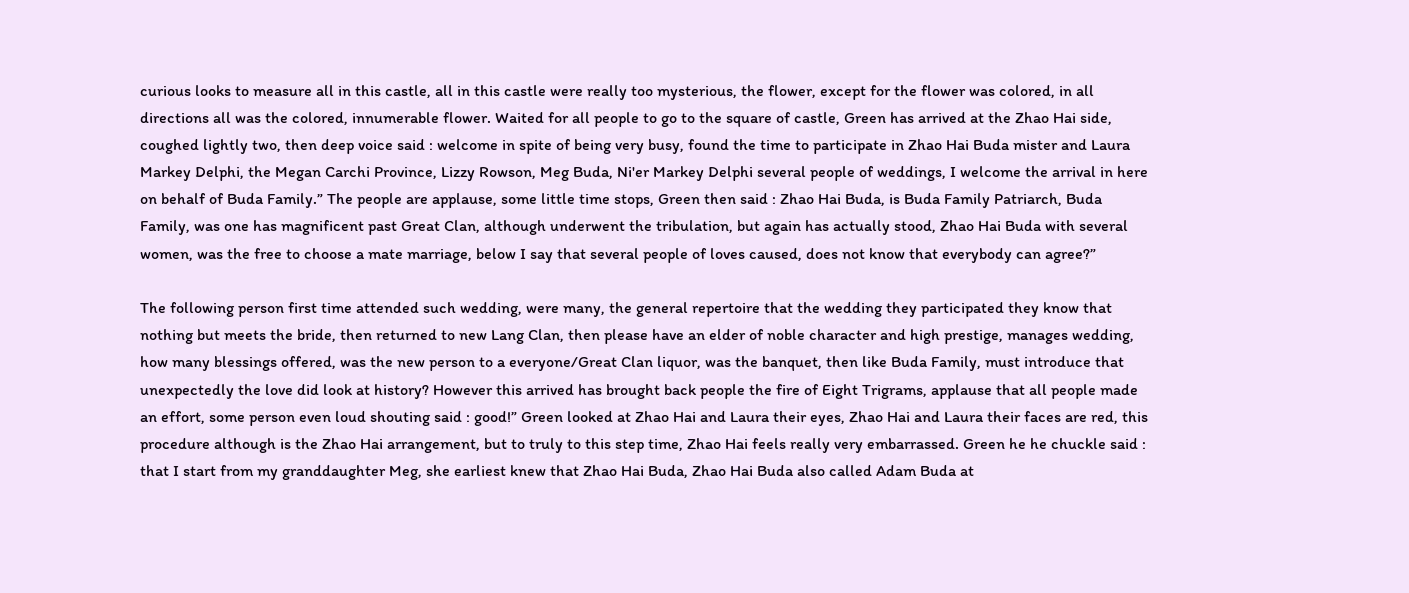curious looks to measure all in this castle, all in this castle were really too mysterious, the flower, except for the flower was colored, in all directions all was the colored, innumerable flower. Waited for all people to go to the square of castle, Green has arrived at the Zhao Hai side, coughed lightly two, then deep voice said : welcome in spite of being very busy, found the time to participate in Zhao Hai Buda mister and Laura Markey Delphi, the Megan Carchi Province, Lizzy Rowson, Meg Buda, Ni'er Markey Delphi several people of weddings, I welcome the arrival in here on behalf of Buda Family.” The people are applause, some little time stops, Green then said : Zhao Hai Buda, is Buda Family Patriarch, Buda Family, was one has magnificent past Great Clan, although underwent the tribulation, but again has actually stood, Zhao Hai Buda with several women, was the free to choose a mate marriage, below I say that several people of loves caused, does not know that everybody can agree?”

The following person first time attended such wedding, were many, the general repertoire that the wedding they participated they know that nothing but meets the bride, then returned to new Lang Clan, then please have an elder of noble character and high prestige, manages wedding, how many blessings offered, was the new person to a everyone/Great Clan liquor, was the banquet, then like Buda Family, must introduce that unexpectedly the love did look at history? However this arrived has brought back people the fire of Eight Trigrams, applause that all people made an effort, some person even loud shouting said : good!” Green looked at Zhao Hai and Laura their eyes, Zhao Hai and Laura their faces are red, this procedure although is the Zhao Hai arrangement, but to truly to this step time, Zhao Hai feels really very embarrassed. Green he he chuckle said : that I start from my granddaughter Meg, she earliest knew that Zhao Hai Buda, Zhao Hai Buda also called Adam Buda at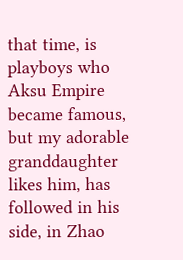that time, is playboys who Aksu Empire became famous, but my adorable granddaughter likes him, has followed in his side, in Zhao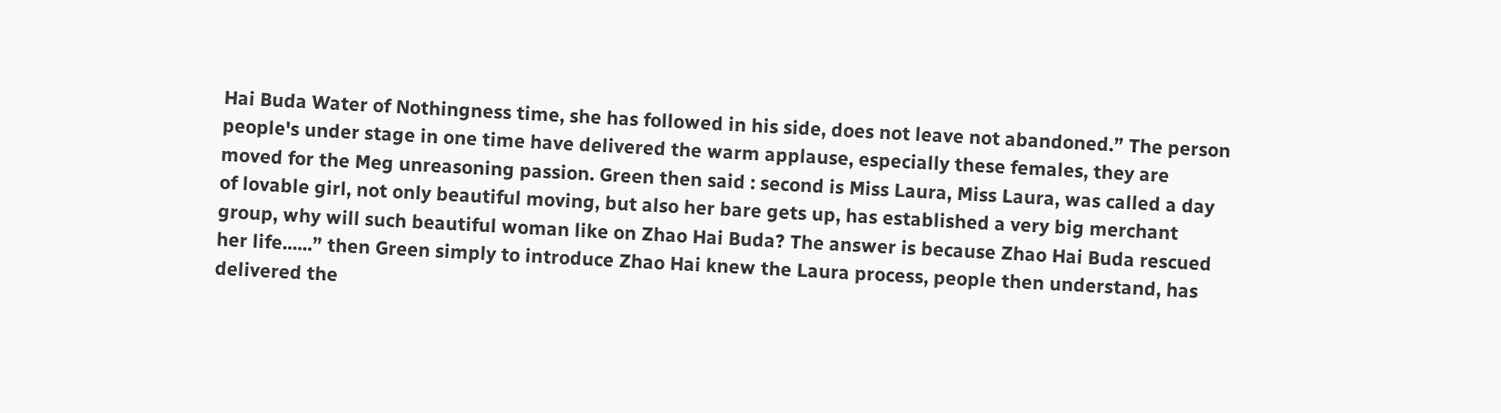Hai Buda Water of Nothingness time, she has followed in his side, does not leave not abandoned.” The person people's under stage in one time have delivered the warm applause, especially these females, they are moved for the Meg unreasoning passion. Green then said : second is Miss Laura, Miss Laura, was called a day of lovable girl, not only beautiful moving, but also her bare gets up, has established a very big merchant group, why will such beautiful woman like on Zhao Hai Buda? The answer is because Zhao Hai Buda rescued her life......” then Green simply to introduce Zhao Hai knew the Laura process, people then understand, has delivered the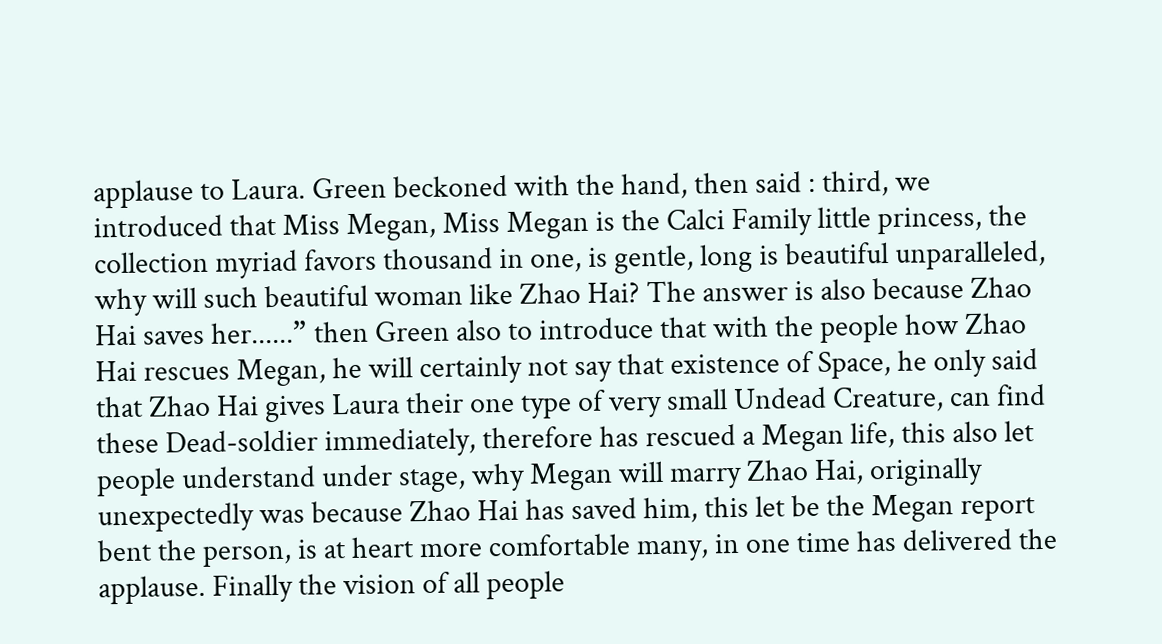applause to Laura. Green beckoned with the hand, then said : third, we introduced that Miss Megan, Miss Megan is the Calci Family little princess, the collection myriad favors thousand in one, is gentle, long is beautiful unparalleled, why will such beautiful woman like Zhao Hai? The answer is also because Zhao Hai saves her......” then Green also to introduce that with the people how Zhao Hai rescues Megan, he will certainly not say that existence of Space, he only said that Zhao Hai gives Laura their one type of very small Undead Creature, can find these Dead-soldier immediately, therefore has rescued a Megan life, this also let people understand under stage, why Megan will marry Zhao Hai, originally unexpectedly was because Zhao Hai has saved him, this let be the Megan report bent the person, is at heart more comfortable many, in one time has delivered the applause. Finally the vision of all people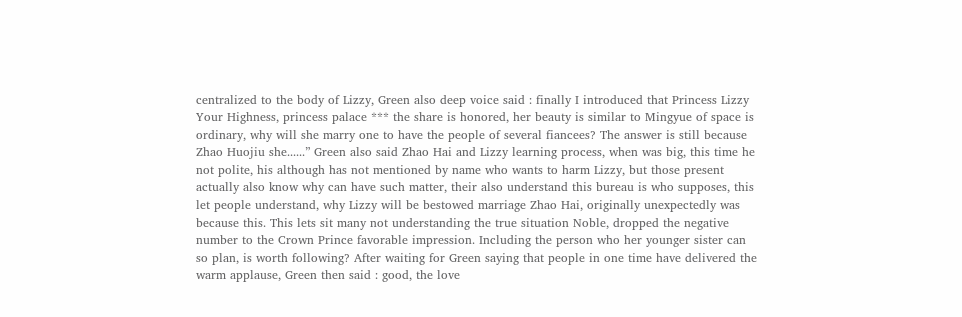centralized to the body of Lizzy, Green also deep voice said : finally I introduced that Princess Lizzy Your Highness, princess palace *** the share is honored, her beauty is similar to Mingyue of space is ordinary, why will she marry one to have the people of several fiancees? The answer is still because Zhao Huojiu she......” Green also said Zhao Hai and Lizzy learning process, when was big, this time he not polite, his although has not mentioned by name who wants to harm Lizzy, but those present actually also know why can have such matter, their also understand this bureau is who supposes, this let people understand, why Lizzy will be bestowed marriage Zhao Hai, originally unexpectedly was because this. This lets sit many not understanding the true situation Noble, dropped the negative number to the Crown Prince favorable impression. Including the person who her younger sister can so plan, is worth following? After waiting for Green saying that people in one time have delivered the warm applause, Green then said : good, the love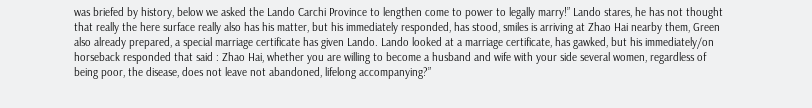was briefed by history, below we asked the Lando Carchi Province to lengthen come to power to legally marry!” Lando stares, he has not thought that really the here surface really also has his matter, but his immediately responded, has stood, smiles is arriving at Zhao Hai nearby them, Green also already prepared, a special marriage certificate has given Lando. Lando looked at a marriage certificate, has gawked, but his immediately/on horseback responded that said : Zhao Hai, whether you are willing to become a husband and wife with your side several women, regardless of being poor, the disease, does not leave not abandoned, lifelong accompanying?”